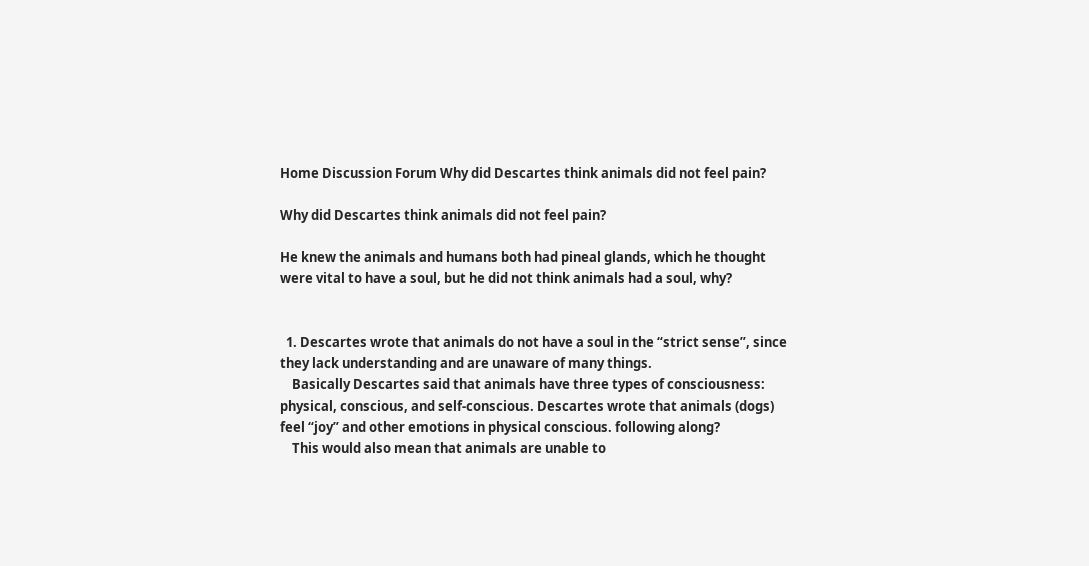Home Discussion Forum Why did Descartes think animals did not feel pain?

Why did Descartes think animals did not feel pain?

He knew the animals and humans both had pineal glands, which he thought were vital to have a soul, but he did not think animals had a soul, why?


  1. Descartes wrote that animals do not have a soul in the “strict sense”, since they lack understanding and are unaware of many things.
    Basically Descartes said that animals have three types of consciousness: physical, conscious, and self-conscious. Descartes wrote that animals (dogs) feel “joy” and other emotions in physical conscious. following along?
    This would also mean that animals are unable to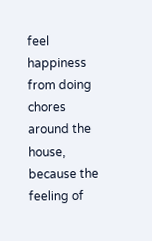feel happiness from doing chores around the house, because the feeling of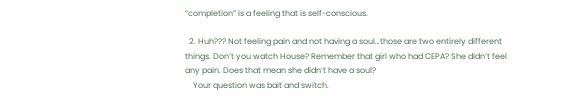“completion” is a feeling that is self-conscious.

  2. Huh??? Not feeling pain and not having a soul…those are two entirely different things. Don’t you watch House? Remember that girl who had CEPA? She didn’t feel any pain. Does that mean she didn’t have a soul?
    Your question was bait and switch.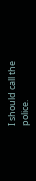I should call the police.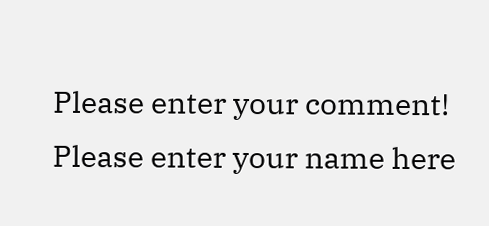Please enter your comment!
Please enter your name here